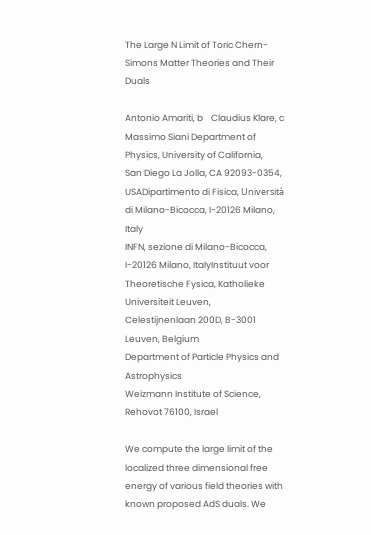The Large N Limit of Toric Chern-Simons Matter Theories and Their Duals

Antonio Amariti, b    Claudius Klare, c    Massimo Siani Department of Physics, University of California,
San Diego La Jolla, CA 92093-0354, USADipartimento di Fisica, Università di Milano-Bicocca, I-20126 Milano, Italy
INFN, sezione di Milano-Bicocca, I-20126 Milano, ItalyInstituut voor Theoretische Fysica, Katholieke Universiteit Leuven,
Celestijnenlaan 200D, B-3001 Leuven, Belgium
Department of Particle Physics and Astrophysics
Weizmann Institute of Science, Rehovot 76100, Israel

We compute the large limit of the localized three dimensional free energy of various field theories with known proposed AdS duals. We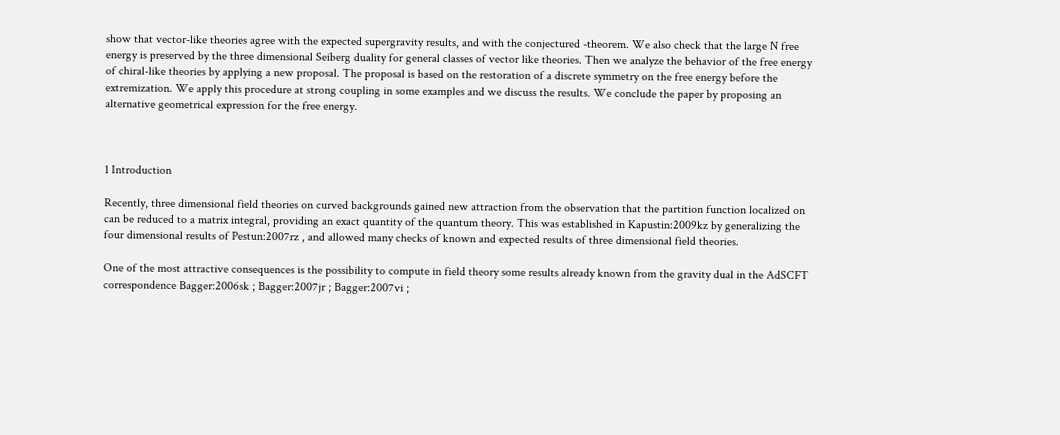show that vector-like theories agree with the expected supergravity results, and with the conjectured -theorem. We also check that the large N free energy is preserved by the three dimensional Seiberg duality for general classes of vector like theories. Then we analyze the behavior of the free energy of chiral-like theories by applying a new proposal. The proposal is based on the restoration of a discrete symmetry on the free energy before the extremization. We apply this procedure at strong coupling in some examples and we discuss the results. We conclude the paper by proposing an alternative geometrical expression for the free energy.



1 Introduction

Recently, three dimensional field theories on curved backgrounds gained new attraction from the observation that the partition function localized on can be reduced to a matrix integral, providing an exact quantity of the quantum theory. This was established in Kapustin:2009kz by generalizing the four dimensional results of Pestun:2007rz , and allowed many checks of known and expected results of three dimensional field theories.

One of the most attractive consequences is the possibility to compute in field theory some results already known from the gravity dual in the AdSCFT correspondence Bagger:2006sk ; Bagger:2007jr ; Bagger:2007vi ;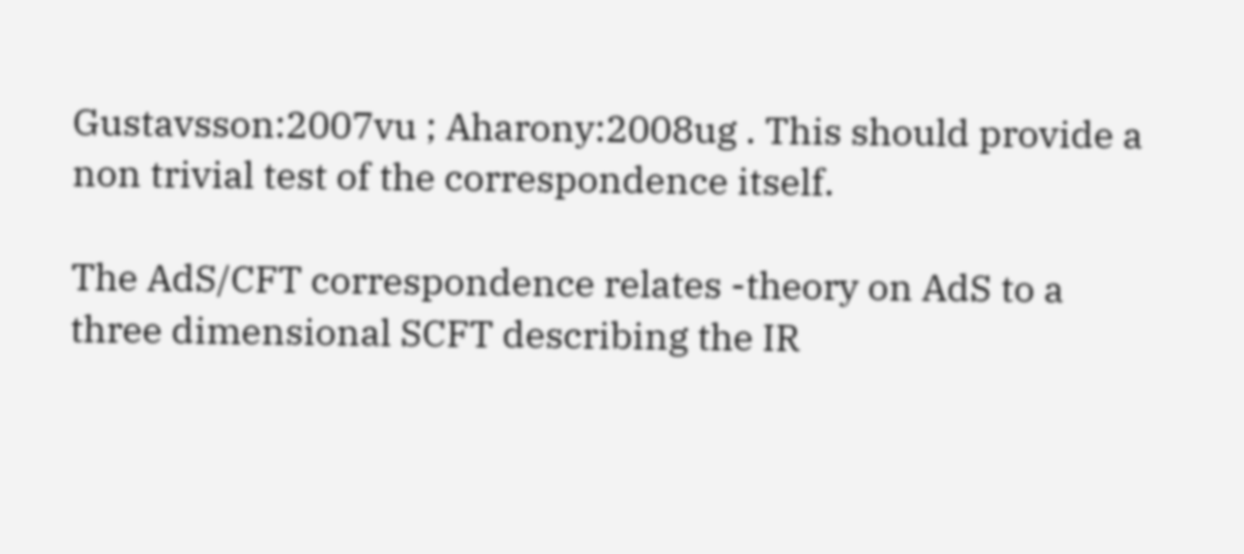Gustavsson:2007vu ; Aharony:2008ug . This should provide a non trivial test of the correspondence itself.

The AdS/CFT correspondence relates -theory on AdS to a three dimensional SCFT describing the IR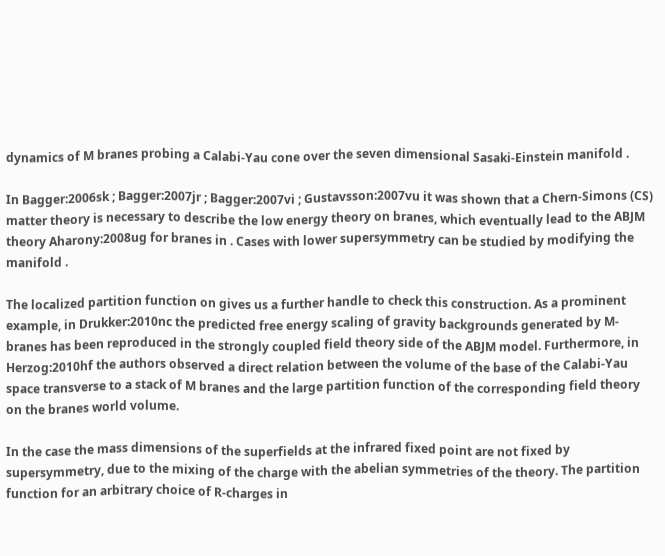dynamics of M branes probing a Calabi-Yau cone over the seven dimensional Sasaki-Einstein manifold .

In Bagger:2006sk ; Bagger:2007jr ; Bagger:2007vi ; Gustavsson:2007vu it was shown that a Chern-Simons (CS) matter theory is necessary to describe the low energy theory on branes, which eventually lead to the ABJM theory Aharony:2008ug for branes in . Cases with lower supersymmetry can be studied by modifying the manifold .

The localized partition function on gives us a further handle to check this construction. As a prominent example, in Drukker:2010nc the predicted free energy scaling of gravity backgrounds generated by M-branes has been reproduced in the strongly coupled field theory side of the ABJM model. Furthermore, in Herzog:2010hf the authors observed a direct relation between the volume of the base of the Calabi-Yau space transverse to a stack of M branes and the large partition function of the corresponding field theory on the branes world volume.

In the case the mass dimensions of the superfields at the infrared fixed point are not fixed by supersymmetry, due to the mixing of the charge with the abelian symmetries of the theory. The partition function for an arbitrary choice of R-charges in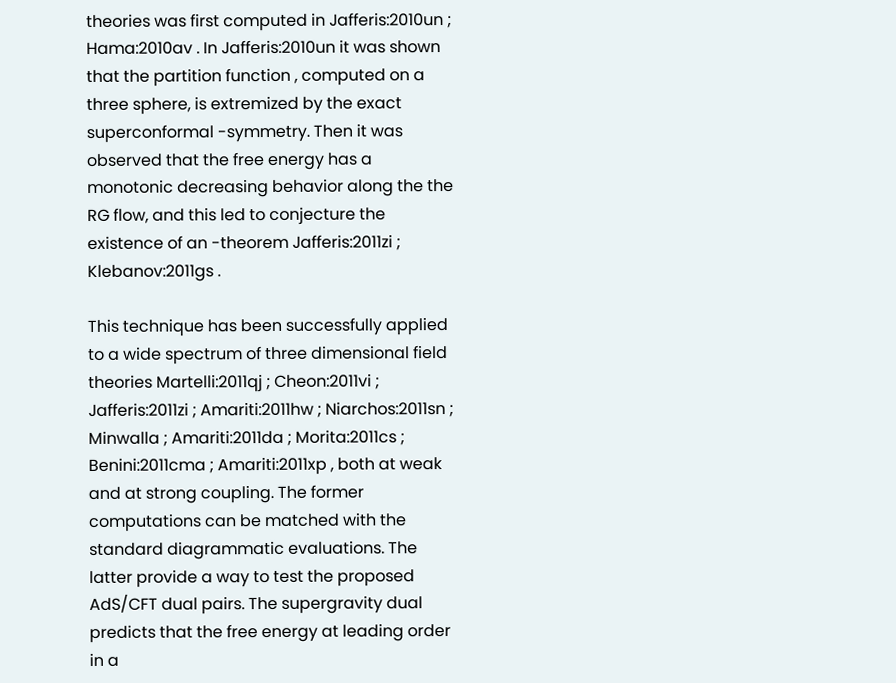theories was first computed in Jafferis:2010un ; Hama:2010av . In Jafferis:2010un it was shown that the partition function , computed on a three sphere, is extremized by the exact superconformal -symmetry. Then it was observed that the free energy has a monotonic decreasing behavior along the the RG flow, and this led to conjecture the existence of an -theorem Jafferis:2011zi ; Klebanov:2011gs .

This technique has been successfully applied to a wide spectrum of three dimensional field theories Martelli:2011qj ; Cheon:2011vi ; Jafferis:2011zi ; Amariti:2011hw ; Niarchos:2011sn ; Minwalla ; Amariti:2011da ; Morita:2011cs ; Benini:2011cma ; Amariti:2011xp , both at weak and at strong coupling. The former computations can be matched with the standard diagrammatic evaluations. The latter provide a way to test the proposed AdS/CFT dual pairs. The supergravity dual predicts that the free energy at leading order in a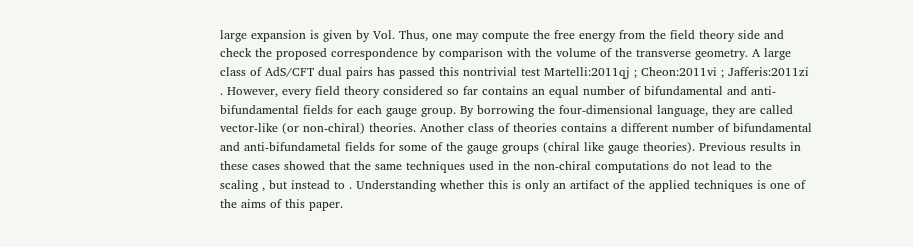large expansion is given by Vol. Thus, one may compute the free energy from the field theory side and check the proposed correspondence by comparison with the volume of the transverse geometry. A large class of AdS/CFT dual pairs has passed this nontrivial test Martelli:2011qj ; Cheon:2011vi ; Jafferis:2011zi . However, every field theory considered so far contains an equal number of bifundamental and anti-bifundamental fields for each gauge group. By borrowing the four-dimensional language, they are called vector-like (or non-chiral) theories. Another class of theories contains a different number of bifundamental and anti-bifundametal fields for some of the gauge groups (chiral like gauge theories). Previous results in these cases showed that the same techniques used in the non-chiral computations do not lead to the scaling , but instead to . Understanding whether this is only an artifact of the applied techniques is one of the aims of this paper.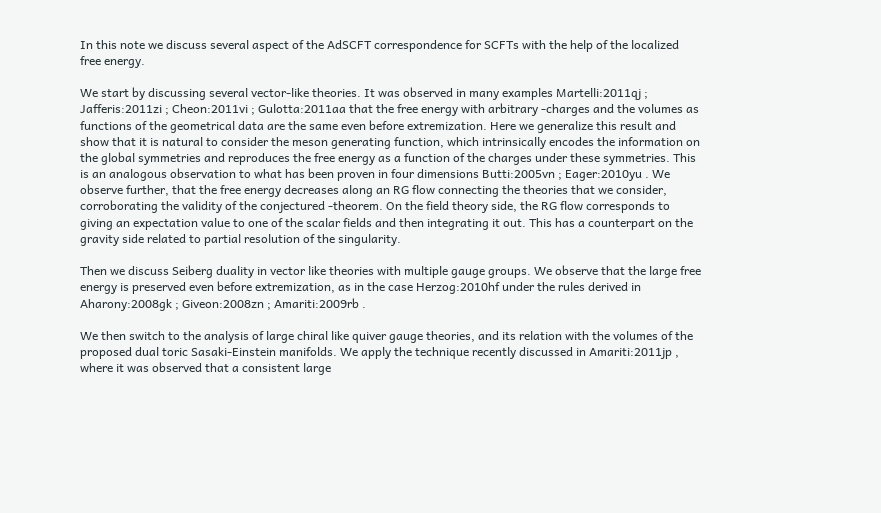In this note we discuss several aspect of the AdSCFT correspondence for SCFTs with the help of the localized free energy.

We start by discussing several vector-like theories. It was observed in many examples Martelli:2011qj ; Jafferis:2011zi ; Cheon:2011vi ; Gulotta:2011aa that the free energy with arbitrary -charges and the volumes as functions of the geometrical data are the same even before extremization. Here we generalize this result and show that it is natural to consider the meson generating function, which intrinsically encodes the information on the global symmetries and reproduces the free energy as a function of the charges under these symmetries. This is an analogous observation to what has been proven in four dimensions Butti:2005vn ; Eager:2010yu . We observe further, that the free energy decreases along an RG flow connecting the theories that we consider, corroborating the validity of the conjectured -theorem. On the field theory side, the RG flow corresponds to giving an expectation value to one of the scalar fields and then integrating it out. This has a counterpart on the gravity side related to partial resolution of the singularity.

Then we discuss Seiberg duality in vector like theories with multiple gauge groups. We observe that the large free energy is preserved even before extremization, as in the case Herzog:2010hf under the rules derived in Aharony:2008gk ; Giveon:2008zn ; Amariti:2009rb .

We then switch to the analysis of large chiral like quiver gauge theories, and its relation with the volumes of the proposed dual toric Sasaki-Einstein manifolds. We apply the technique recently discussed in Amariti:2011jp , where it was observed that a consistent large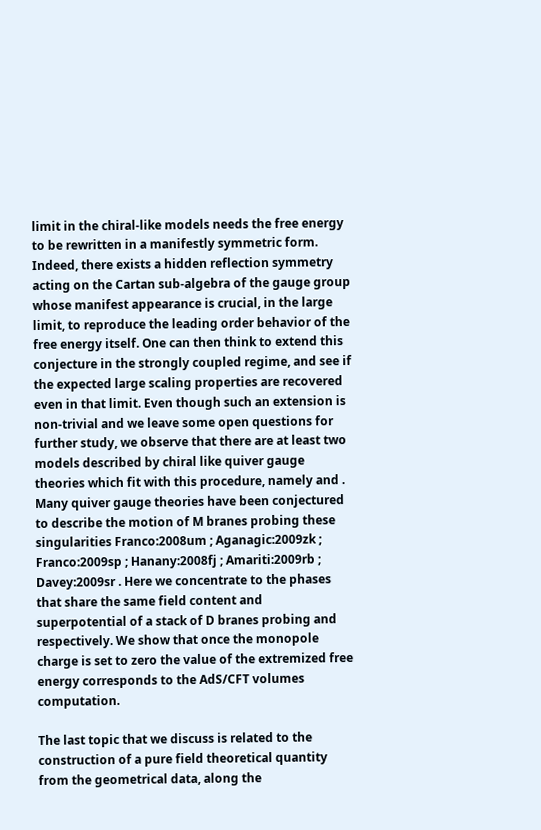limit in the chiral-like models needs the free energy to be rewritten in a manifestly symmetric form. Indeed, there exists a hidden reflection symmetry acting on the Cartan sub-algebra of the gauge group whose manifest appearance is crucial, in the large limit, to reproduce the leading order behavior of the free energy itself. One can then think to extend this conjecture in the strongly coupled regime, and see if the expected large scaling properties are recovered even in that limit. Even though such an extension is non-trivial and we leave some open questions for further study, we observe that there are at least two models described by chiral like quiver gauge theories which fit with this procedure, namely and . Many quiver gauge theories have been conjectured to describe the motion of M branes probing these singularities Franco:2008um ; Aganagic:2009zk ; Franco:2009sp ; Hanany:2008fj ; Amariti:2009rb ; Davey:2009sr . Here we concentrate to the phases that share the same field content and superpotential of a stack of D branes probing and respectively. We show that once the monopole charge is set to zero the value of the extremized free energy corresponds to the AdS/CFT volumes computation.

The last topic that we discuss is related to the construction of a pure field theoretical quantity from the geometrical data, along the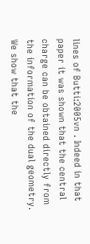lines of Butti:2005vn . Indeed in that paper it was shown that the central charge can be obtained directly from the information of the dual geometry. We show that the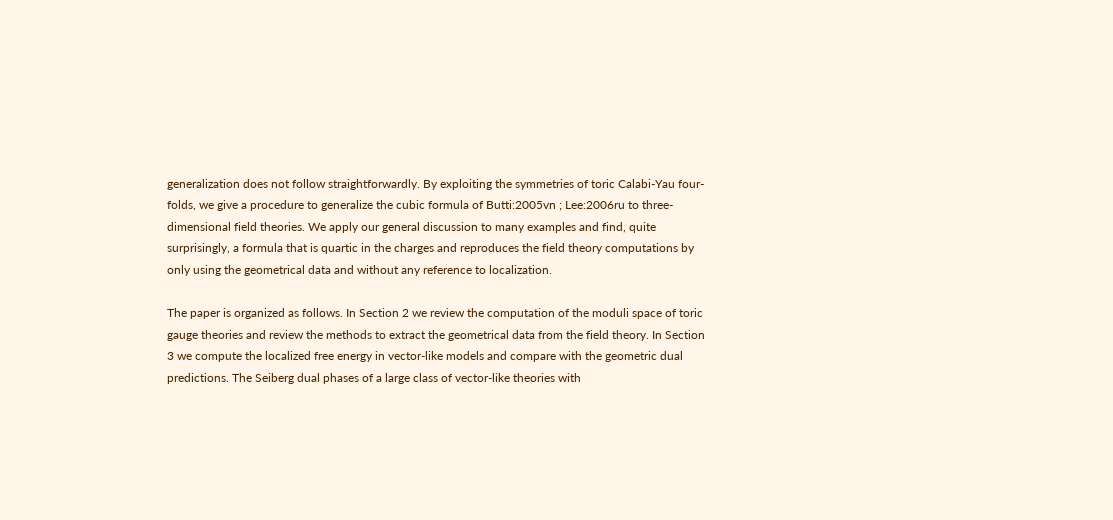generalization does not follow straightforwardly. By exploiting the symmetries of toric Calabi-Yau four-folds, we give a procedure to generalize the cubic formula of Butti:2005vn ; Lee:2006ru to three-dimensional field theories. We apply our general discussion to many examples and find, quite surprisingly, a formula that is quartic in the charges and reproduces the field theory computations by only using the geometrical data and without any reference to localization.

The paper is organized as follows. In Section 2 we review the computation of the moduli space of toric gauge theories and review the methods to extract the geometrical data from the field theory. In Section 3 we compute the localized free energy in vector-like models and compare with the geometric dual predictions. The Seiberg dual phases of a large class of vector-like theories with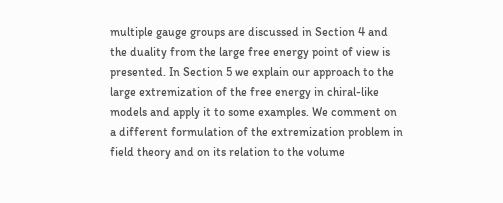multiple gauge groups are discussed in Section 4 and the duality from the large free energy point of view is presented. In Section 5 we explain our approach to the large extremization of the free energy in chiral-like models and apply it to some examples. We comment on a different formulation of the extremization problem in field theory and on its relation to the volume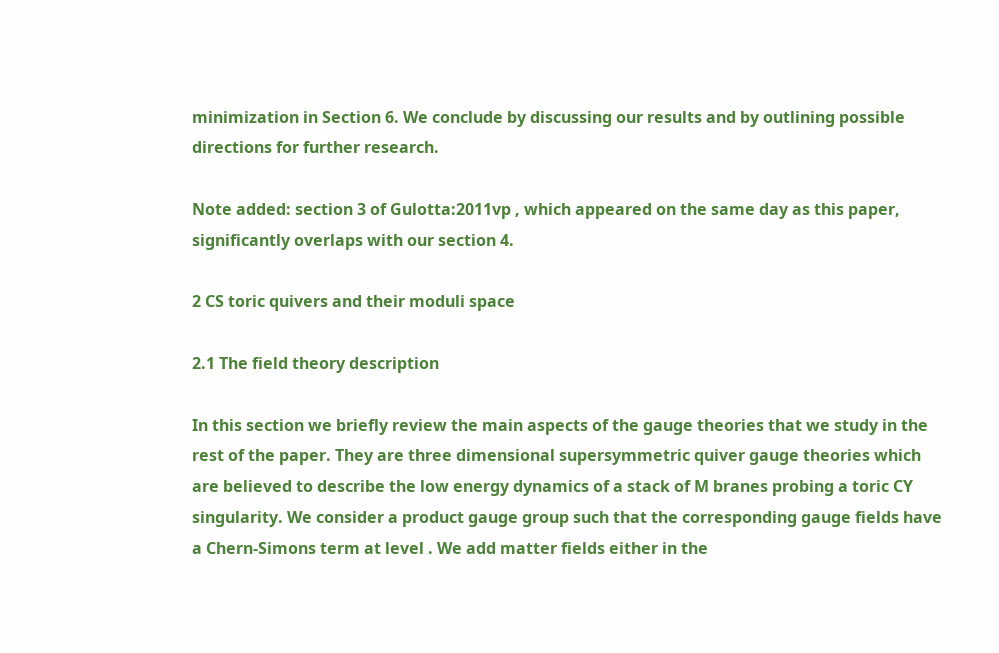minimization in Section 6. We conclude by discussing our results and by outlining possible directions for further research.

Note added: section 3 of Gulotta:2011vp , which appeared on the same day as this paper, significantly overlaps with our section 4.

2 CS toric quivers and their moduli space

2.1 The field theory description

In this section we briefly review the main aspects of the gauge theories that we study in the rest of the paper. They are three dimensional supersymmetric quiver gauge theories which are believed to describe the low energy dynamics of a stack of M branes probing a toric CY singularity. We consider a product gauge group such that the corresponding gauge fields have a Chern-Simons term at level . We add matter fields either in the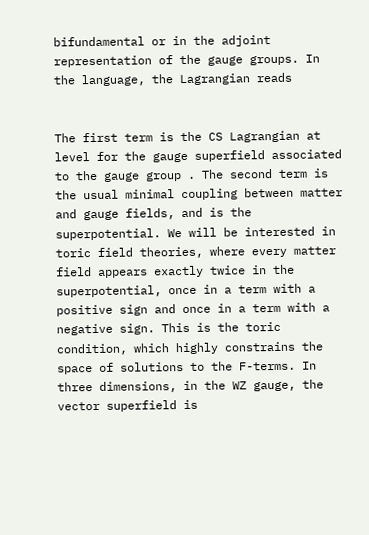bifundamental or in the adjoint representation of the gauge groups. In the language, the Lagrangian reads


The first term is the CS Lagrangian at level for the gauge superfield associated to the gauge group . The second term is the usual minimal coupling between matter and gauge fields, and is the superpotential. We will be interested in toric field theories, where every matter field appears exactly twice in the superpotential, once in a term with a positive sign and once in a term with a negative sign. This is the toric condition, which highly constrains the space of solutions to the F-terms. In three dimensions, in the WZ gauge, the vector superfield is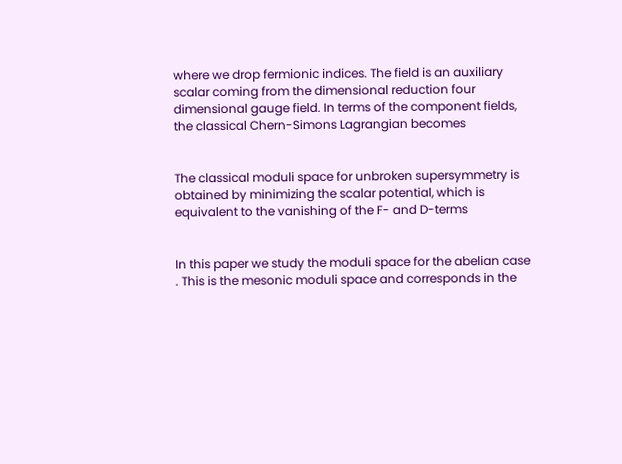where we drop fermionic indices. The field is an auxiliary scalar coming from the dimensional reduction four dimensional gauge field. In terms of the component fields, the classical Chern-Simons Lagrangian becomes


The classical moduli space for unbroken supersymmetry is obtained by minimizing the scalar potential, which is equivalent to the vanishing of the F- and D-terms


In this paper we study the moduli space for the abelian case . This is the mesonic moduli space and corresponds in the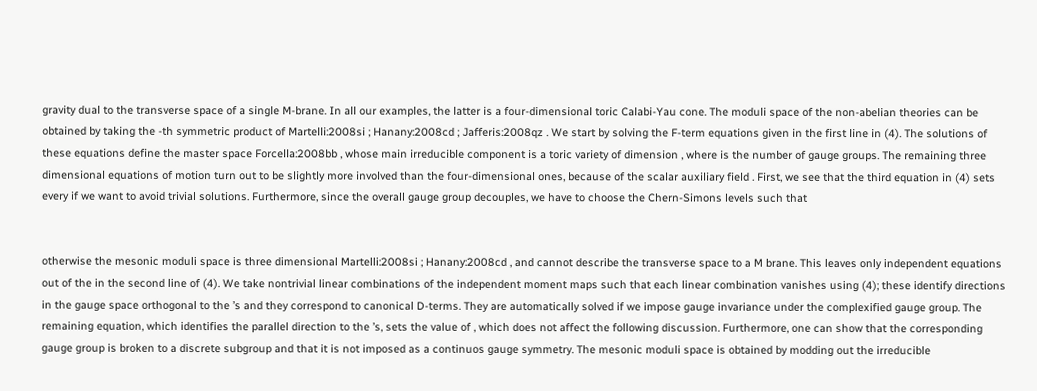gravity dual to the transverse space of a single M-brane. In all our examples, the latter is a four-dimensional toric Calabi-Yau cone. The moduli space of the non-abelian theories can be obtained by taking the -th symmetric product of Martelli:2008si ; Hanany:2008cd ; Jafferis:2008qz . We start by solving the F-term equations given in the first line in (4). The solutions of these equations define the master space Forcella:2008bb , whose main irreducible component is a toric variety of dimension , where is the number of gauge groups. The remaining three dimensional equations of motion turn out to be slightly more involved than the four-dimensional ones, because of the scalar auxiliary field . First, we see that the third equation in (4) sets every if we want to avoid trivial solutions. Furthermore, since the overall gauge group decouples, we have to choose the Chern-Simons levels such that


otherwise the mesonic moduli space is three dimensional Martelli:2008si ; Hanany:2008cd , and cannot describe the transverse space to a M brane. This leaves only independent equations out of the in the second line of (4). We take nontrivial linear combinations of the independent moment maps such that each linear combination vanishes using (4); these identify directions in the gauge space orthogonal to the ’s and they correspond to canonical D-terms. They are automatically solved if we impose gauge invariance under the complexified gauge group. The remaining equation, which identifies the parallel direction to the ’s, sets the value of , which does not affect the following discussion. Furthermore, one can show that the corresponding gauge group is broken to a discrete subgroup and that it is not imposed as a continuos gauge symmetry. The mesonic moduli space is obtained by modding out the irreducible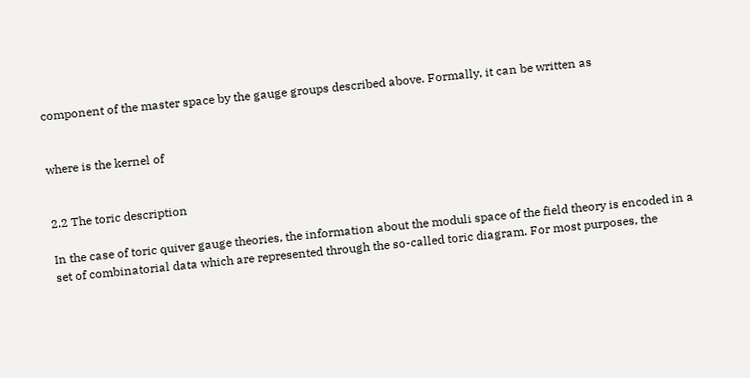component of the master space by the gauge groups described above. Formally, it can be written as


where is the kernel of


2.2 The toric description

In the case of toric quiver gauge theories, the information about the moduli space of the field theory is encoded in a set of combinatorial data which are represented through the so-called toric diagram. For most purposes, the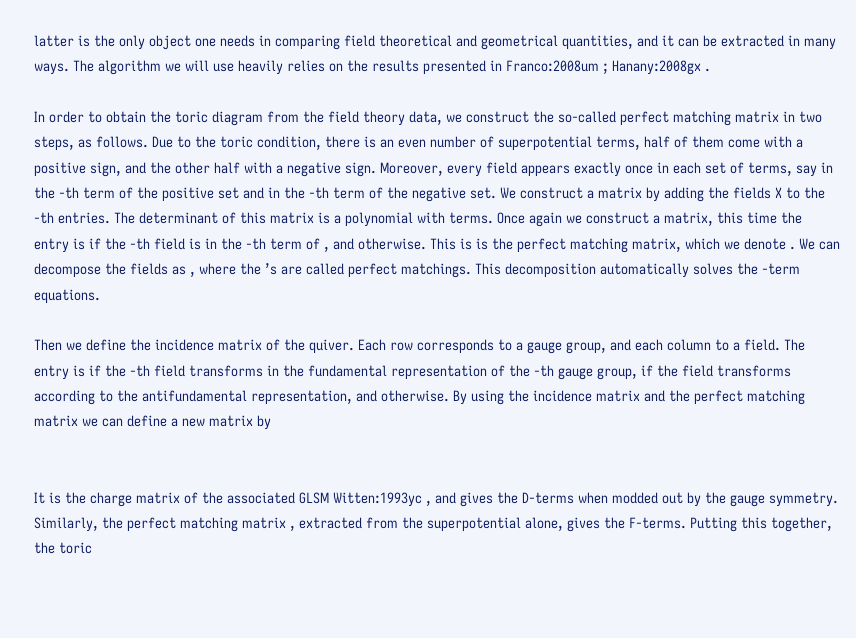latter is the only object one needs in comparing field theoretical and geometrical quantities, and it can be extracted in many ways. The algorithm we will use heavily relies on the results presented in Franco:2008um ; Hanany:2008gx .

In order to obtain the toric diagram from the field theory data, we construct the so-called perfect matching matrix in two steps, as follows. Due to the toric condition, there is an even number of superpotential terms, half of them come with a positive sign, and the other half with a negative sign. Moreover, every field appears exactly once in each set of terms, say in the -th term of the positive set and in the -th term of the negative set. We construct a matrix by adding the fields X to the -th entries. The determinant of this matrix is a polynomial with terms. Once again we construct a matrix, this time the entry is if the -th field is in the -th term of , and otherwise. This is is the perfect matching matrix, which we denote . We can decompose the fields as , where the ’s are called perfect matchings. This decomposition automatically solves the -term equations.

Then we define the incidence matrix of the quiver. Each row corresponds to a gauge group, and each column to a field. The entry is if the -th field transforms in the fundamental representation of the -th gauge group, if the field transforms according to the antifundamental representation, and otherwise. By using the incidence matrix and the perfect matching matrix we can define a new matrix by


It is the charge matrix of the associated GLSM Witten:1993yc , and gives the D-terms when modded out by the gauge symmetry. Similarly, the perfect matching matrix , extracted from the superpotential alone, gives the F-terms. Putting this together, the toric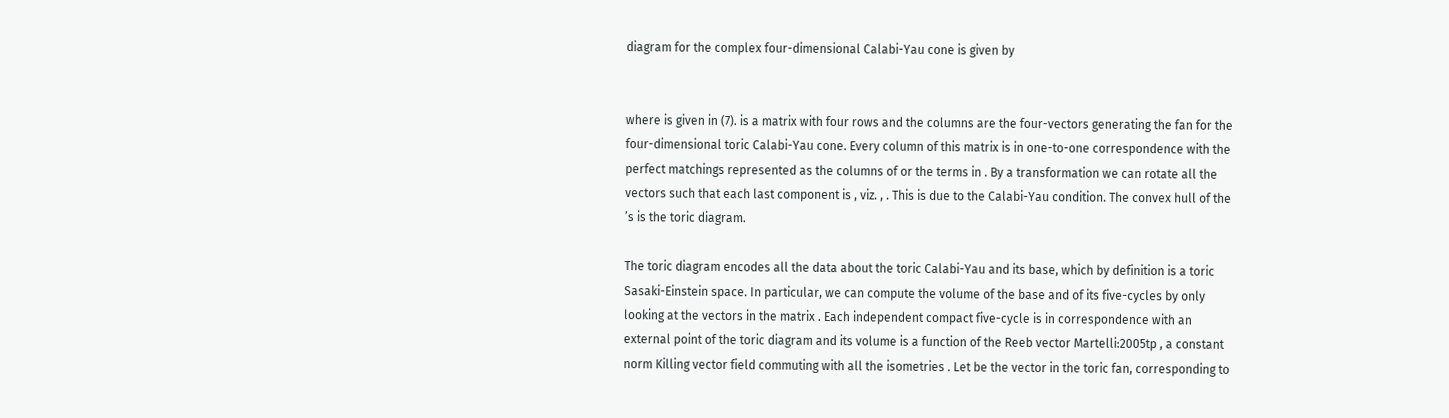diagram for the complex four-dimensional Calabi-Yau cone is given by


where is given in (7). is a matrix with four rows and the columns are the four-vectors generating the fan for the four-dimensional toric Calabi-Yau cone. Every column of this matrix is in one-to-one correspondence with the perfect matchings represented as the columns of or the terms in . By a transformation we can rotate all the vectors such that each last component is , viz. , . This is due to the Calabi-Yau condition. The convex hull of the ’s is the toric diagram.

The toric diagram encodes all the data about the toric Calabi-Yau and its base, which by definition is a toric Sasaki-Einstein space. In particular, we can compute the volume of the base and of its five-cycles by only looking at the vectors in the matrix . Each independent compact five-cycle is in correspondence with an external point of the toric diagram and its volume is a function of the Reeb vector Martelli:2005tp , a constant norm Killing vector field commuting with all the isometries . Let be the vector in the toric fan, corresponding to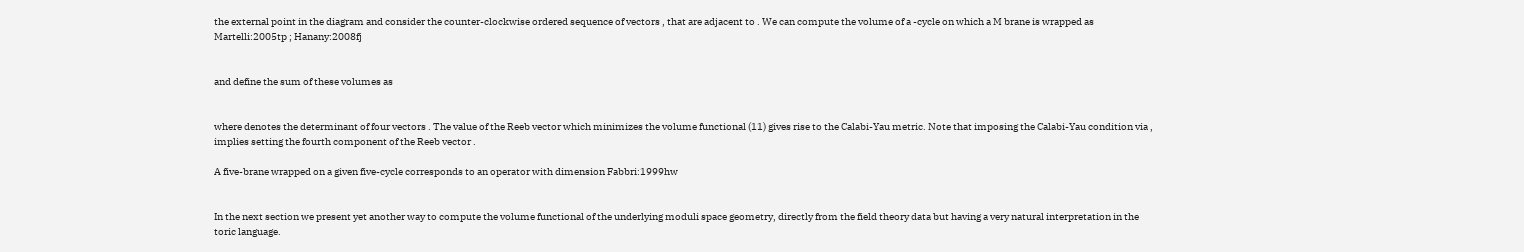the external point in the diagram and consider the counter-clockwise ordered sequence of vectors , that are adjacent to . We can compute the volume of a -cycle on which a M brane is wrapped as Martelli:2005tp ; Hanany:2008fj


and define the sum of these volumes as


where denotes the determinant of four vectors . The value of the Reeb vector which minimizes the volume functional (11) gives rise to the Calabi-Yau metric. Note that imposing the Calabi-Yau condition via , implies setting the fourth component of the Reeb vector .

A five-brane wrapped on a given five-cycle corresponds to an operator with dimension Fabbri:1999hw


In the next section we present yet another way to compute the volume functional of the underlying moduli space geometry, directly from the field theory data but having a very natural interpretation in the toric language.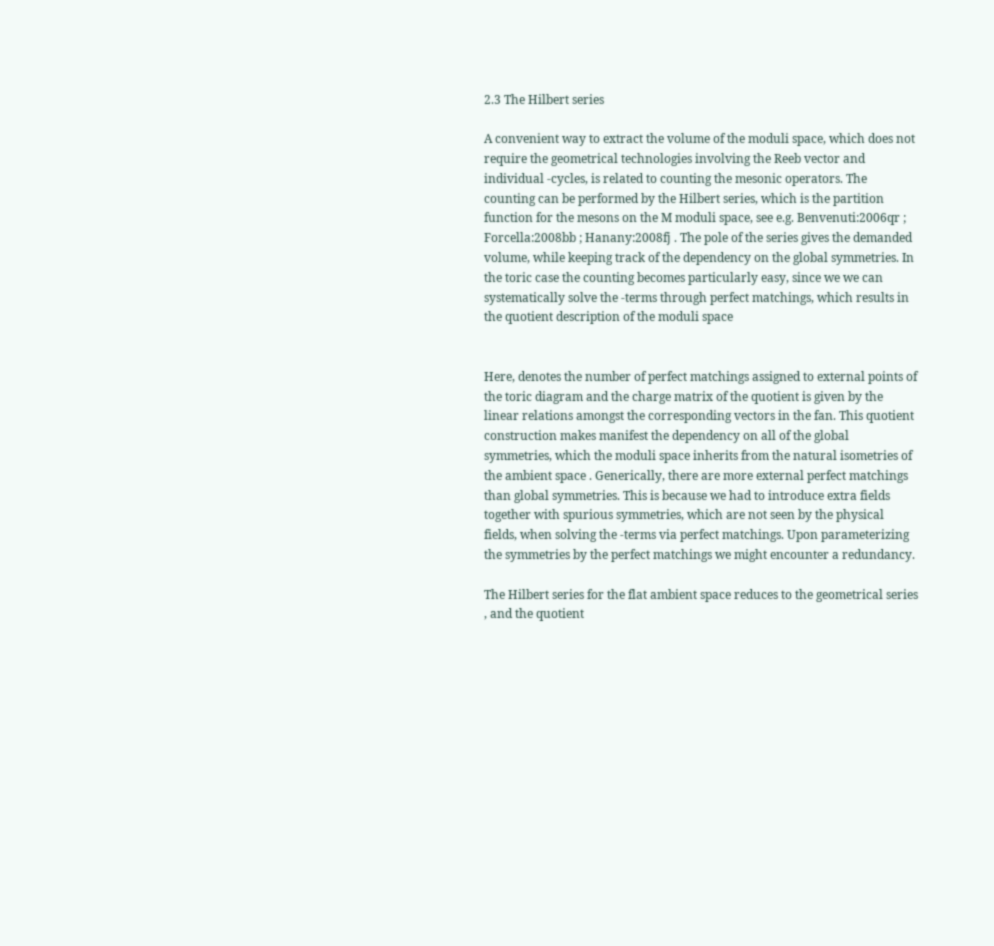2.3 The Hilbert series

A convenient way to extract the volume of the moduli space, which does not require the geometrical technologies involving the Reeb vector and individual -cycles, is related to counting the mesonic operators. The counting can be performed by the Hilbert series, which is the partition function for the mesons on the M moduli space, see e.g. Benvenuti:2006qr ; Forcella:2008bb ; Hanany:2008fj . The pole of the series gives the demanded volume, while keeping track of the dependency on the global symmetries. In the toric case the counting becomes particularly easy, since we we can systematically solve the -terms through perfect matchings, which results in the quotient description of the moduli space


Here, denotes the number of perfect matchings assigned to external points of the toric diagram and the charge matrix of the quotient is given by the linear relations amongst the corresponding vectors in the fan. This quotient construction makes manifest the dependency on all of the global symmetries, which the moduli space inherits from the natural isometries of the ambient space . Generically, there are more external perfect matchings than global symmetries. This is because we had to introduce extra fields together with spurious symmetries, which are not seen by the physical fields, when solving the -terms via perfect matchings. Upon parameterizing the symmetries by the perfect matchings we might encounter a redundancy.

The Hilbert series for the flat ambient space reduces to the geometrical series , and the quotient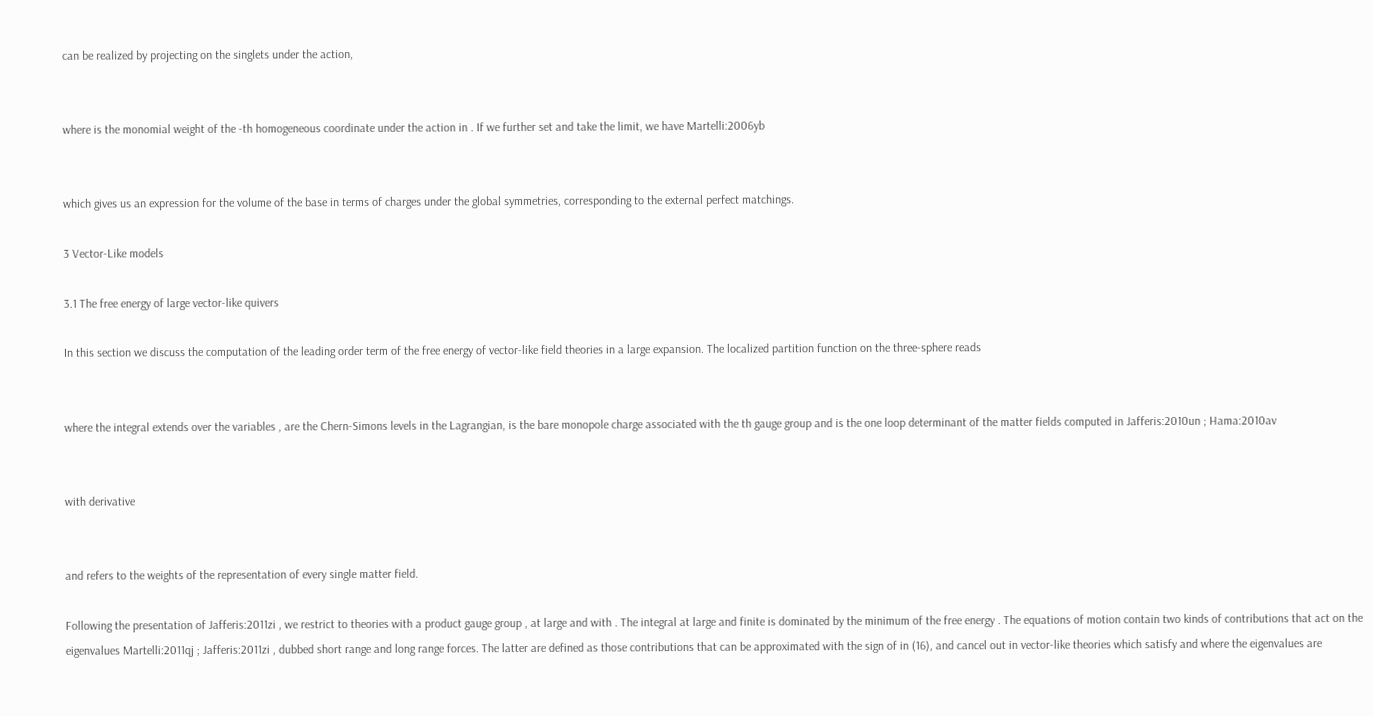can be realized by projecting on the singlets under the action,


where is the monomial weight of the -th homogeneous coordinate under the action in . If we further set and take the limit, we have Martelli:2006yb


which gives us an expression for the volume of the base in terms of charges under the global symmetries, corresponding to the external perfect matchings.

3 Vector-Like models

3.1 The free energy of large vector-like quivers

In this section we discuss the computation of the leading order term of the free energy of vector-like field theories in a large expansion. The localized partition function on the three-sphere reads


where the integral extends over the variables , are the Chern-Simons levels in the Lagrangian, is the bare monopole charge associated with the th gauge group and is the one loop determinant of the matter fields computed in Jafferis:2010un ; Hama:2010av


with derivative


and refers to the weights of the representation of every single matter field.

Following the presentation of Jafferis:2011zi , we restrict to theories with a product gauge group , at large and with . The integral at large and finite is dominated by the minimum of the free energy . The equations of motion contain two kinds of contributions that act on the eigenvalues Martelli:2011qj ; Jafferis:2011zi , dubbed short range and long range forces. The latter are defined as those contributions that can be approximated with the sign of in (16), and cancel out in vector-like theories which satisfy and where the eigenvalues are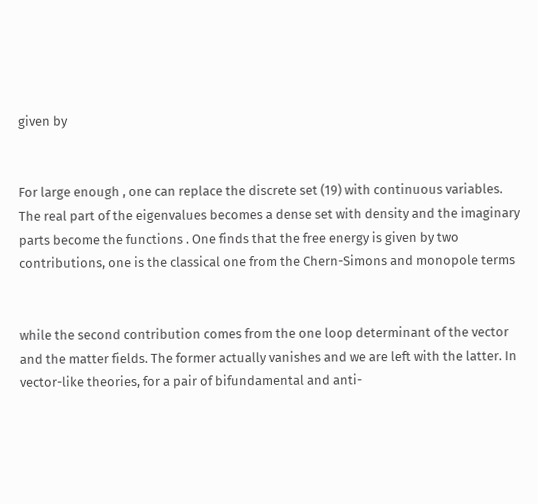given by


For large enough , one can replace the discrete set (19) with continuous variables. The real part of the eigenvalues becomes a dense set with density and the imaginary parts become the functions . One finds that the free energy is given by two contributions, one is the classical one from the Chern-Simons and monopole terms


while the second contribution comes from the one loop determinant of the vector and the matter fields. The former actually vanishes and we are left with the latter. In vector-like theories, for a pair of bifundamental and anti-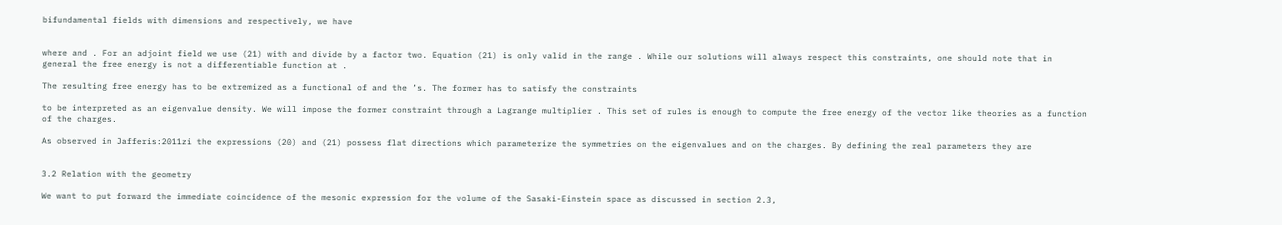bifundamental fields with dimensions and respectively, we have


where and . For an adjoint field we use (21) with and divide by a factor two. Equation (21) is only valid in the range . While our solutions will always respect this constraints, one should note that in general the free energy is not a differentiable function at .

The resulting free energy has to be extremized as a functional of and the ’s. The former has to satisfy the constraints

to be interpreted as an eigenvalue density. We will impose the former constraint through a Lagrange multiplier . This set of rules is enough to compute the free energy of the vector like theories as a function of the charges.

As observed in Jafferis:2011zi the expressions (20) and (21) possess flat directions which parameterize the symmetries on the eigenvalues and on the charges. By defining the real parameters they are


3.2 Relation with the geometry

We want to put forward the immediate coincidence of the mesonic expression for the volume of the Sasaki-Einstein space as discussed in section 2.3,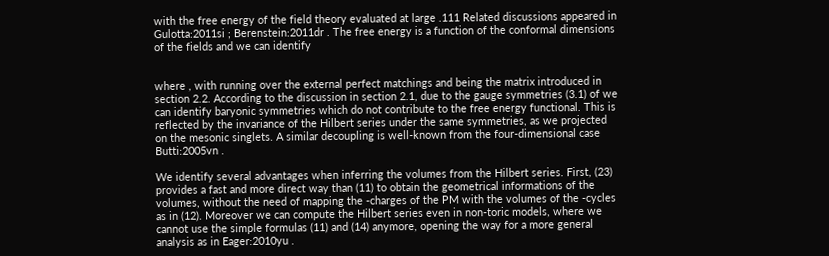with the free energy of the field theory evaluated at large .111 Related discussions appeared in Gulotta:2011si ; Berenstein:2011dr . The free energy is a function of the conformal dimensions of the fields and we can identify


where , with running over the external perfect matchings and being the matrix introduced in section 2.2. According to the discussion in section 2.1, due to the gauge symmetries (3.1) of we can identify baryonic symmetries which do not contribute to the free energy functional. This is reflected by the invariance of the Hilbert series under the same symmetries, as we projected on the mesonic singlets. A similar decoupling is well-known from the four-dimensional case Butti:2005vn .

We identify several advantages when inferring the volumes from the Hilbert series. First, (23) provides a fast and more direct way than (11) to obtain the geometrical informations of the volumes, without the need of mapping the -charges of the PM with the volumes of the -cycles as in (12). Moreover we can compute the Hilbert series even in non-toric models, where we cannot use the simple formulas (11) and (14) anymore, opening the way for a more general analysis as in Eager:2010yu .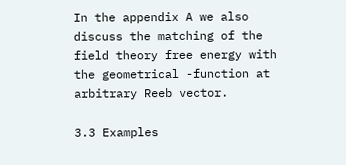In the appendix A we also discuss the matching of the field theory free energy with the geometrical -function at arbitrary Reeb vector.

3.3 Examples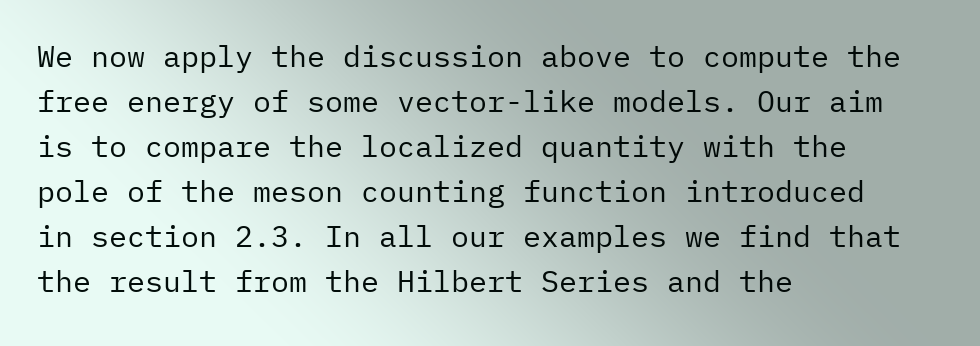We now apply the discussion above to compute the free energy of some vector-like models. Our aim is to compare the localized quantity with the pole of the meson counting function introduced in section 2.3. In all our examples we find that the result from the Hilbert Series and the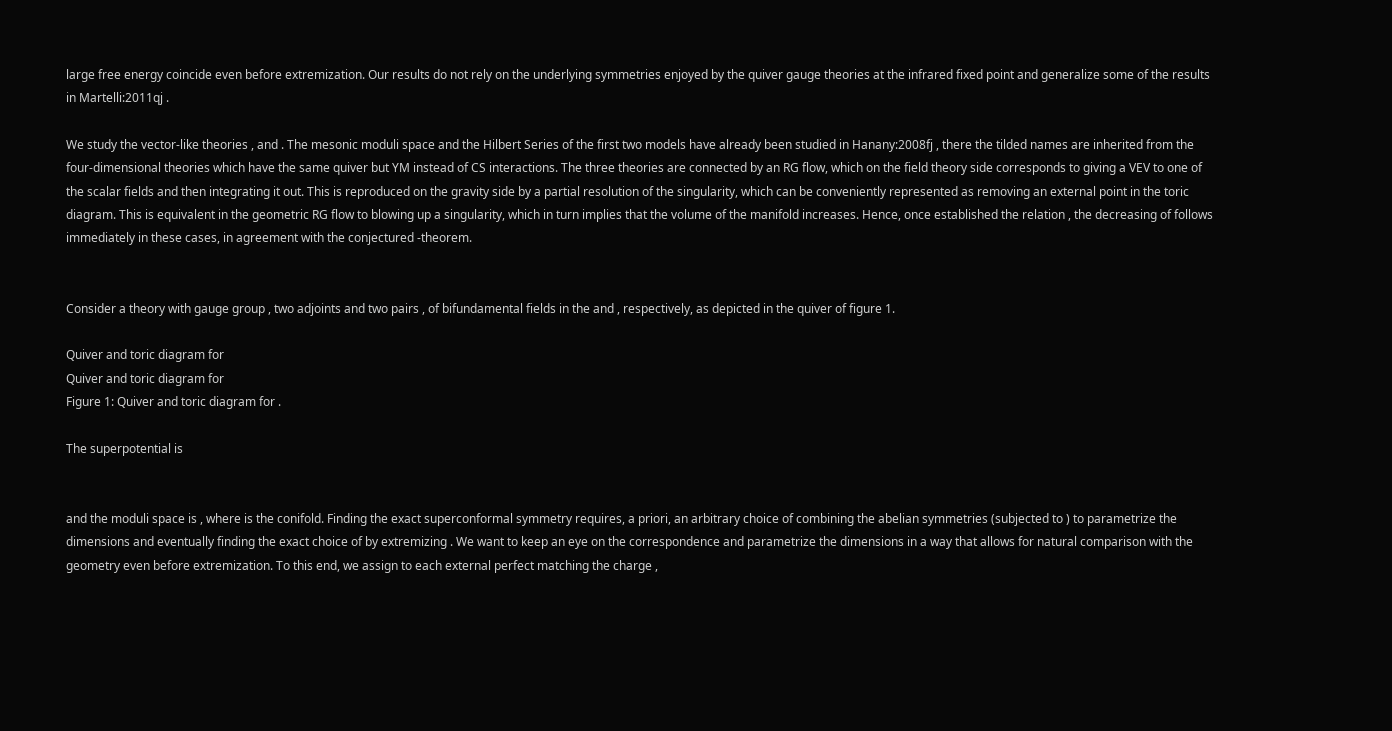large free energy coincide even before extremization. Our results do not rely on the underlying symmetries enjoyed by the quiver gauge theories at the infrared fixed point and generalize some of the results in Martelli:2011qj .

We study the vector-like theories , and . The mesonic moduli space and the Hilbert Series of the first two models have already been studied in Hanany:2008fj , there the tilded names are inherited from the four-dimensional theories which have the same quiver but YM instead of CS interactions. The three theories are connected by an RG flow, which on the field theory side corresponds to giving a VEV to one of the scalar fields and then integrating it out. This is reproduced on the gravity side by a partial resolution of the singularity, which can be conveniently represented as removing an external point in the toric diagram. This is equivalent in the geometric RG flow to blowing up a singularity, which in turn implies that the volume of the manifold increases. Hence, once established the relation , the decreasing of follows immediately in these cases, in agreement with the conjectured -theorem.


Consider a theory with gauge group , two adjoints and two pairs , of bifundamental fields in the and , respectively, as depicted in the quiver of figure 1.

Quiver and toric diagram for
Quiver and toric diagram for
Figure 1: Quiver and toric diagram for .

The superpotential is


and the moduli space is , where is the conifold. Finding the exact superconformal symmetry requires, a priori, an arbitrary choice of combining the abelian symmetries (subjected to ) to parametrize the dimensions and eventually finding the exact choice of by extremizing . We want to keep an eye on the correspondence and parametrize the dimensions in a way that allows for natural comparison with the geometry even before extremization. To this end, we assign to each external perfect matching the charge ,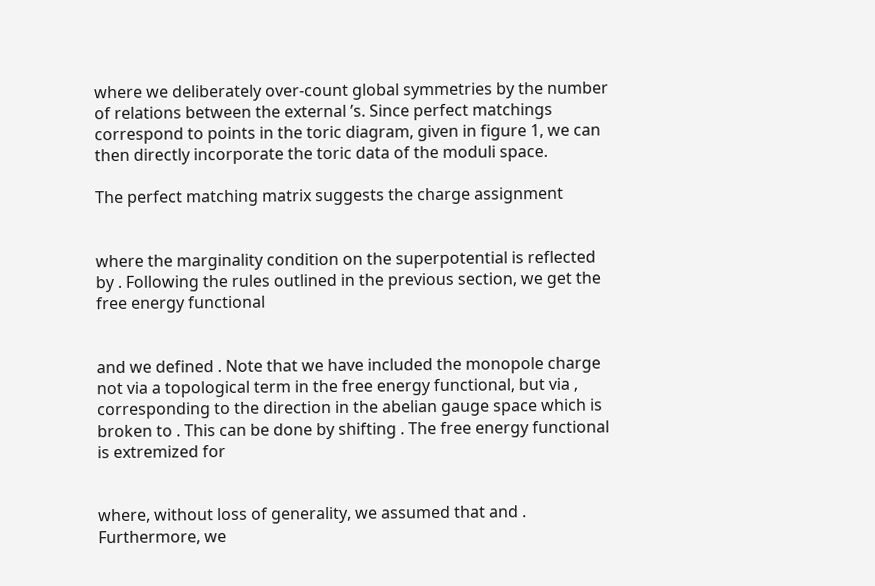where we deliberately over-count global symmetries by the number of relations between the external ’s. Since perfect matchings correspond to points in the toric diagram, given in figure 1, we can then directly incorporate the toric data of the moduli space.

The perfect matching matrix suggests the charge assignment


where the marginality condition on the superpotential is reflected by . Following the rules outlined in the previous section, we get the free energy functional


and we defined . Note that we have included the monopole charge not via a topological term in the free energy functional, but via , corresponding to the direction in the abelian gauge space which is broken to . This can be done by shifting . The free energy functional is extremized for


where, without loss of generality, we assumed that and . Furthermore, we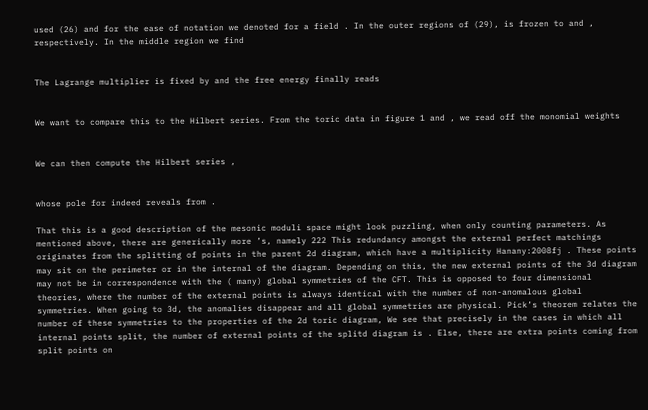used (26) and for the ease of notation we denoted for a field . In the outer regions of (29), is frozen to and , respectively. In the middle region we find


The Lagrange multiplier is fixed by and the free energy finally reads


We want to compare this to the Hilbert series. From the toric data in figure 1 and , we read off the monomial weights


We can then compute the Hilbert series ,


whose pole for indeed reveals from .

That this is a good description of the mesonic moduli space might look puzzling, when only counting parameters. As mentioned above, there are generically more ’s, namely 222 This redundancy amongst the external perfect matchings originates from the splitting of points in the parent 2d diagram, which have a multiplicity Hanany:2008fj . These points may sit on the perimeter or in the internal of the diagram. Depending on this, the new external points of the 3d diagram may not be in correspondence with the ( many) global symmetries of the CFT. This is opposed to four dimensional theories, where the number of the external points is always identical with the number of non-anomalous global symmetries. When going to 3d, the anomalies disappear and all global symmetries are physical. Pick’s theorem relates the number of these symmetries to the properties of the 2d toric diagram, We see that precisely in the cases in which all internal points split, the number of external points of the splitd diagram is . Else, there are extra points coming from split points on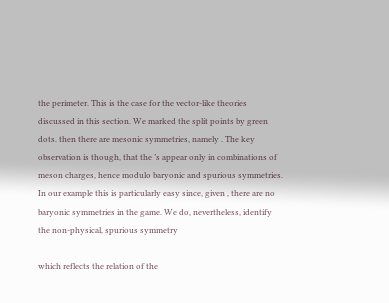the perimeter. This is the case for the vector-like theories discussed in this section. We marked the split points by green dots. then there are mesonic symmetries, namely . The key observation is though, that the ’s appear only in combinations of meson charges, hence modulo baryonic and spurious symmetries. In our example this is particularly easy since, given , there are no baryonic symmetries in the game. We do, nevertheless, identify the non-physical, spurious symmetry

which reflects the relation of the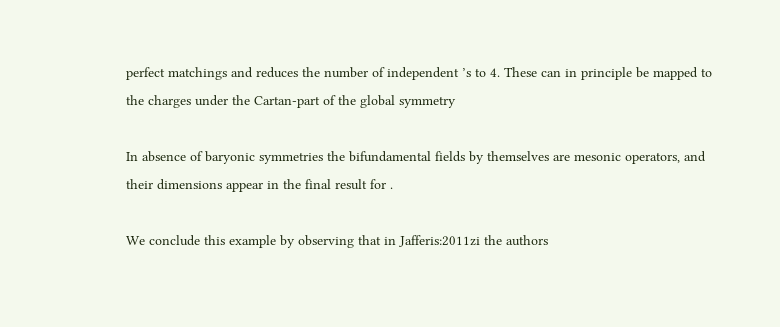perfect matchings and reduces the number of independent ’s to 4. These can in principle be mapped to the charges under the Cartan-part of the global symmetry

In absence of baryonic symmetries the bifundamental fields by themselves are mesonic operators, and their dimensions appear in the final result for .

We conclude this example by observing that in Jafferis:2011zi the authors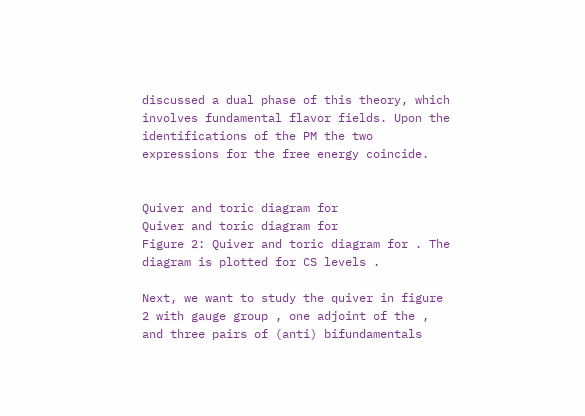discussed a dual phase of this theory, which involves fundamental flavor fields. Upon the identifications of the PM the two expressions for the free energy coincide.


Quiver and toric diagram for
Quiver and toric diagram for
Figure 2: Quiver and toric diagram for . The diagram is plotted for CS levels .

Next, we want to study the quiver in figure 2 with gauge group , one adjoint of the , and three pairs of (anti) bifundamentals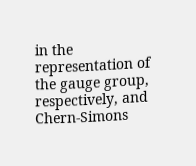in the representation of the gauge group, respectively, and Chern-Simons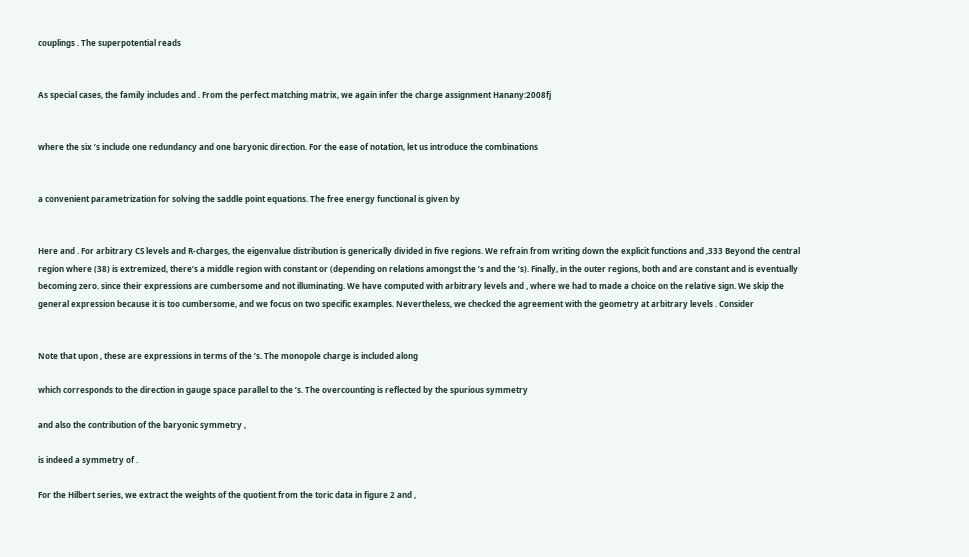couplings . The superpotential reads


As special cases, the family includes and . From the perfect matching matrix, we again infer the charge assignment Hanany:2008fj


where the six ’s include one redundancy and one baryonic direction. For the ease of notation, let us introduce the combinations


a convenient parametrization for solving the saddle point equations. The free energy functional is given by


Here and . For arbitrary CS levels and R-charges, the eigenvalue distribution is generically divided in five regions. We refrain from writing down the explicit functions and ,333 Beyond the central region where (38) is extremized, there’s a middle region with constant or (depending on relations amongst the ’s and the ’s). Finally, in the outer regions, both and are constant and is eventually becoming zero. since their expressions are cumbersome and not illuminating. We have computed with arbitrary levels and , where we had to made a choice on the relative sign. We skip the general expression because it is too cumbersome, and we focus on two specific examples. Nevertheless, we checked the agreement with the geometry at arbitrary levels . Consider


Note that upon , these are expressions in terms of the ’s. The monopole charge is included along

which corresponds to the direction in gauge space parallel to the ’s. The overcounting is reflected by the spurious symmetry

and also the contribution of the baryonic symmetry ,

is indeed a symmetry of .

For the Hilbert series, we extract the weights of the quotient from the toric data in figure 2 and ,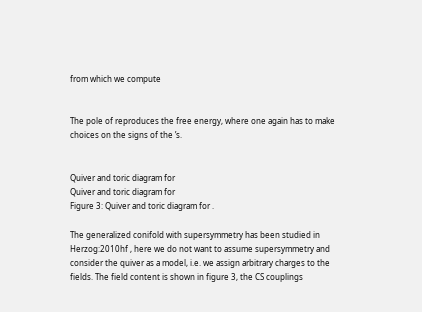from which we compute


The pole of reproduces the free energy, where one again has to make choices on the signs of the ’s.


Quiver and toric diagram for
Quiver and toric diagram for
Figure 3: Quiver and toric diagram for .

The generalized conifold with supersymmetry has been studied in Herzog:2010hf , here we do not want to assume supersymmetry and consider the quiver as a model, i.e. we assign arbitrary charges to the fields. The field content is shown in figure 3, the CS couplings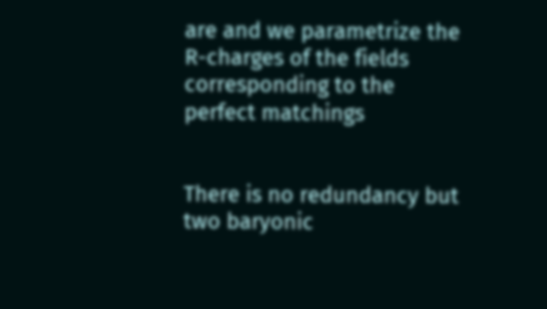are and we parametrize the R-charges of the fields corresponding to the perfect matchings


There is no redundancy but two baryonic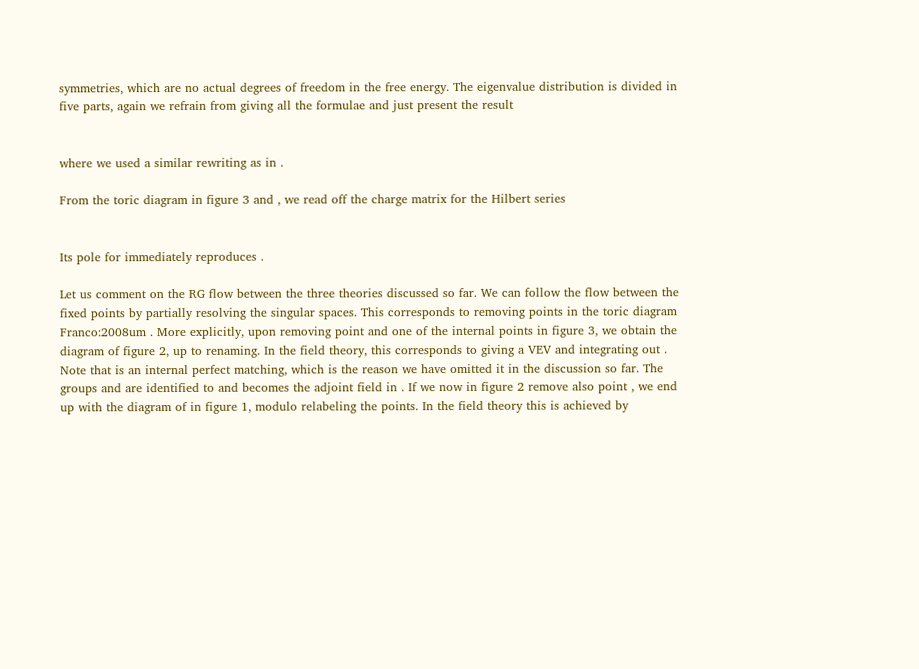symmetries, which are no actual degrees of freedom in the free energy. The eigenvalue distribution is divided in five parts, again we refrain from giving all the formulae and just present the result


where we used a similar rewriting as in .

From the toric diagram in figure 3 and , we read off the charge matrix for the Hilbert series


Its pole for immediately reproduces .

Let us comment on the RG flow between the three theories discussed so far. We can follow the flow between the fixed points by partially resolving the singular spaces. This corresponds to removing points in the toric diagram Franco:2008um . More explicitly, upon removing point and one of the internal points in figure 3, we obtain the diagram of figure 2, up to renaming. In the field theory, this corresponds to giving a VEV and integrating out . Note that is an internal perfect matching, which is the reason we have omitted it in the discussion so far. The groups and are identified to and becomes the adjoint field in . If we now in figure 2 remove also point , we end up with the diagram of in figure 1, modulo relabeling the points. In the field theory this is achieved by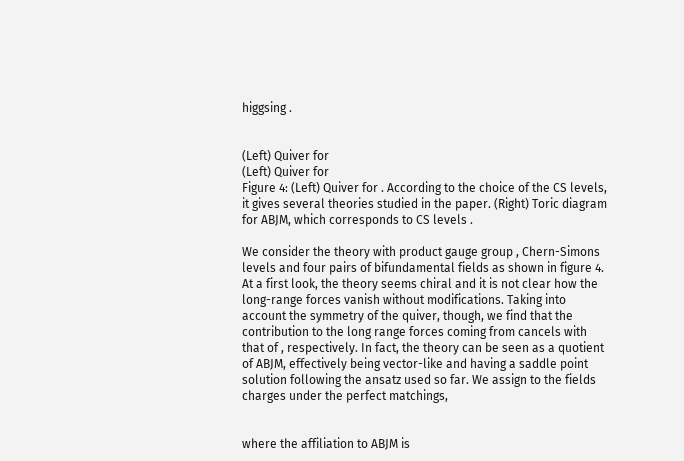higgsing .


(Left) Quiver for
(Left) Quiver for
Figure 4: (Left) Quiver for . According to the choice of the CS levels, it gives several theories studied in the paper. (Right) Toric diagram for ABJM, which corresponds to CS levels .

We consider the theory with product gauge group , Chern-Simons levels and four pairs of bifundamental fields as shown in figure 4. At a first look, the theory seems chiral and it is not clear how the long-range forces vanish without modifications. Taking into account the symmetry of the quiver, though, we find that the contribution to the long range forces coming from cancels with that of , respectively. In fact, the theory can be seen as a quotient of ABJM, effectively being vector-like and having a saddle point solution following the ansatz used so far. We assign to the fields charges under the perfect matchings,


where the affiliation to ABJM is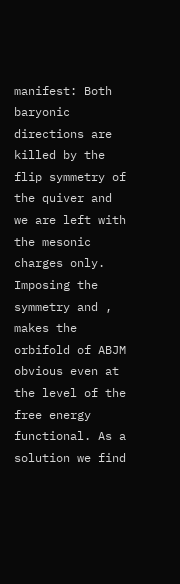manifest: Both baryonic directions are killed by the flip symmetry of the quiver and we are left with the mesonic charges only. Imposing the symmetry and , makes the orbifold of ABJM obvious even at the level of the free energy functional. As a solution we find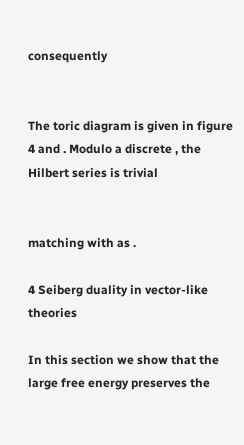consequently


The toric diagram is given in figure 4 and . Modulo a discrete , the Hilbert series is trivial


matching with as .

4 Seiberg duality in vector-like theories

In this section we show that the large free energy preserves the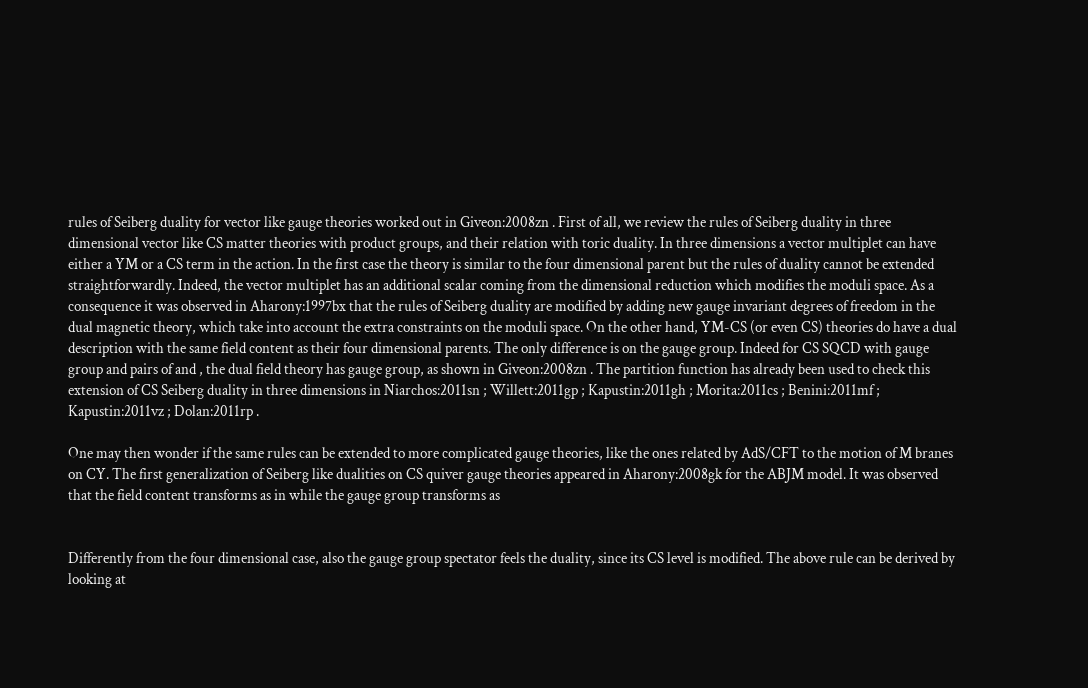rules of Seiberg duality for vector like gauge theories worked out in Giveon:2008zn . First of all, we review the rules of Seiberg duality in three dimensional vector like CS matter theories with product groups, and their relation with toric duality. In three dimensions a vector multiplet can have either a YM or a CS term in the action. In the first case the theory is similar to the four dimensional parent but the rules of duality cannot be extended straightforwardly. Indeed, the vector multiplet has an additional scalar coming from the dimensional reduction which modifies the moduli space. As a consequence it was observed in Aharony:1997bx that the rules of Seiberg duality are modified by adding new gauge invariant degrees of freedom in the dual magnetic theory, which take into account the extra constraints on the moduli space. On the other hand, YM-CS (or even CS) theories do have a dual description with the same field content as their four dimensional parents. The only difference is on the gauge group. Indeed for CS SQCD with gauge group and pairs of and , the dual field theory has gauge group, as shown in Giveon:2008zn . The partition function has already been used to check this extension of CS Seiberg duality in three dimensions in Niarchos:2011sn ; Willett:2011gp ; Kapustin:2011gh ; Morita:2011cs ; Benini:2011mf ; Kapustin:2011vz ; Dolan:2011rp .

One may then wonder if the same rules can be extended to more complicated gauge theories, like the ones related by AdS/CFT to the motion of M branes on CY. The first generalization of Seiberg like dualities on CS quiver gauge theories appeared in Aharony:2008gk for the ABJM model. It was observed that the field content transforms as in while the gauge group transforms as


Differently from the four dimensional case, also the gauge group spectator feels the duality, since its CS level is modified. The above rule can be derived by looking at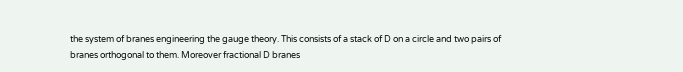the system of branes engineering the gauge theory. This consists of a stack of D on a circle and two pairs of branes orthogonal to them. Moreover fractional D branes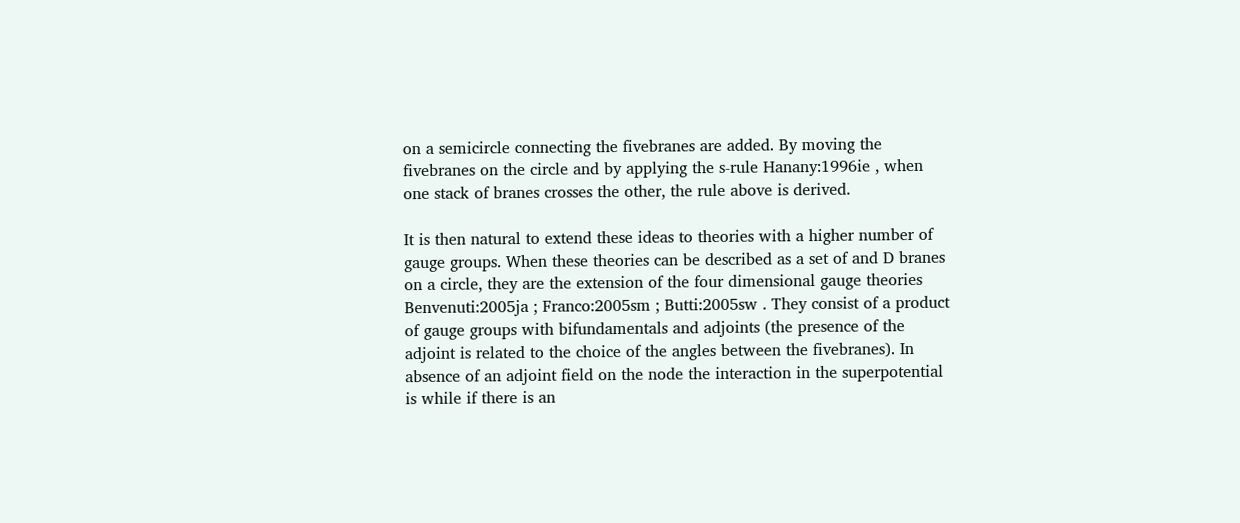on a semicircle connecting the fivebranes are added. By moving the fivebranes on the circle and by applying the s-rule Hanany:1996ie , when one stack of branes crosses the other, the rule above is derived.

It is then natural to extend these ideas to theories with a higher number of gauge groups. When these theories can be described as a set of and D branes on a circle, they are the extension of the four dimensional gauge theories Benvenuti:2005ja ; Franco:2005sm ; Butti:2005sw . They consist of a product of gauge groups with bifundamentals and adjoints (the presence of the adjoint is related to the choice of the angles between the fivebranes). In absence of an adjoint field on the node the interaction in the superpotential is while if there is an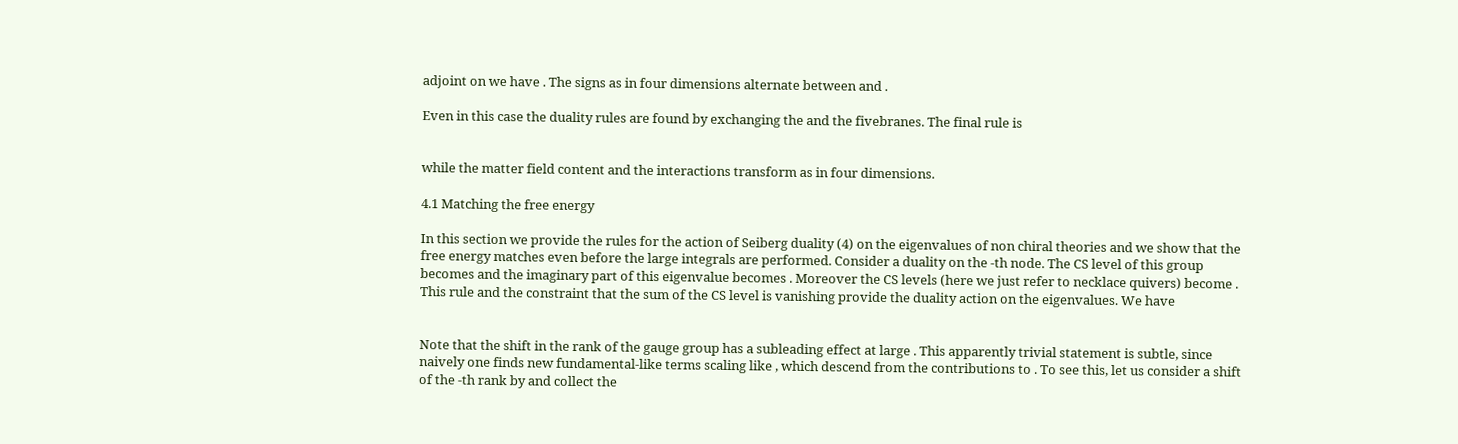adjoint on we have . The signs as in four dimensions alternate between and .

Even in this case the duality rules are found by exchanging the and the fivebranes. The final rule is


while the matter field content and the interactions transform as in four dimensions.

4.1 Matching the free energy

In this section we provide the rules for the action of Seiberg duality (4) on the eigenvalues of non chiral theories and we show that the free energy matches even before the large integrals are performed. Consider a duality on the -th node. The CS level of this group becomes and the imaginary part of this eigenvalue becomes . Moreover the CS levels (here we just refer to necklace quivers) become . This rule and the constraint that the sum of the CS level is vanishing provide the duality action on the eigenvalues. We have


Note that the shift in the rank of the gauge group has a subleading effect at large . This apparently trivial statement is subtle, since naively one finds new fundamental-like terms scaling like , which descend from the contributions to . To see this, let us consider a shift of the -th rank by and collect the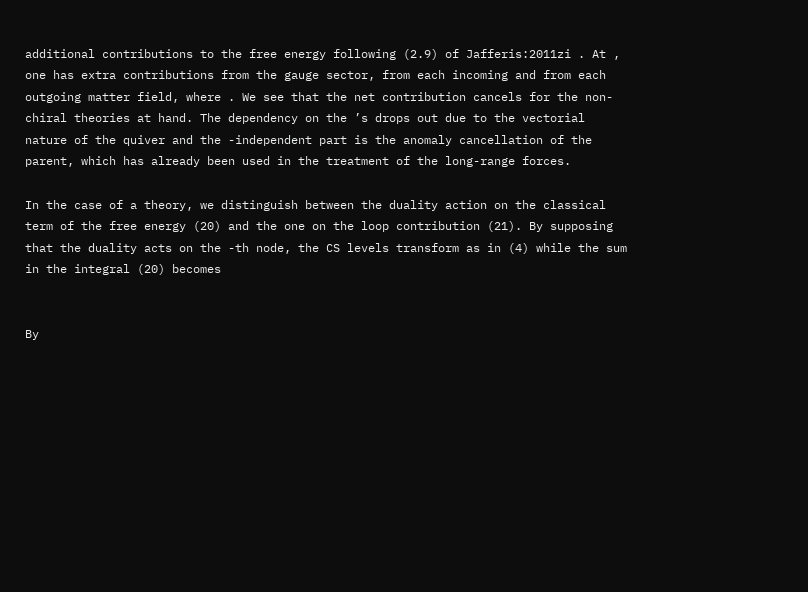additional contributions to the free energy following (2.9) of Jafferis:2011zi . At , one has extra contributions from the gauge sector, from each incoming and from each outgoing matter field, where . We see that the net contribution cancels for the non-chiral theories at hand. The dependency on the ’s drops out due to the vectorial nature of the quiver and the -independent part is the anomaly cancellation of the parent, which has already been used in the treatment of the long-range forces.

In the case of a theory, we distinguish between the duality action on the classical term of the free energy (20) and the one on the loop contribution (21). By supposing that the duality acts on the -th node, the CS levels transform as in (4) while the sum in the integral (20) becomes


By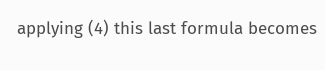applying (4) this last formula becomes